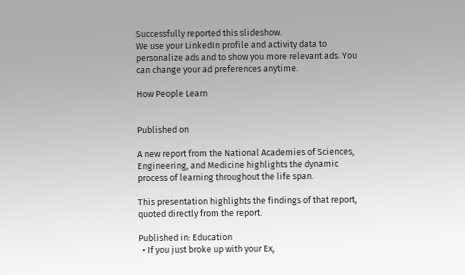Successfully reported this slideshow.
We use your LinkedIn profile and activity data to personalize ads and to show you more relevant ads. You can change your ad preferences anytime.

How People Learn


Published on

A new report from the National Academies of Sciences, Engineering, and Medicine highlights the dynamic process of learning throughout the life span.

This presentation highlights the findings of that report, quoted directly from the report.

Published in: Education
  • If you just broke up with your Ex,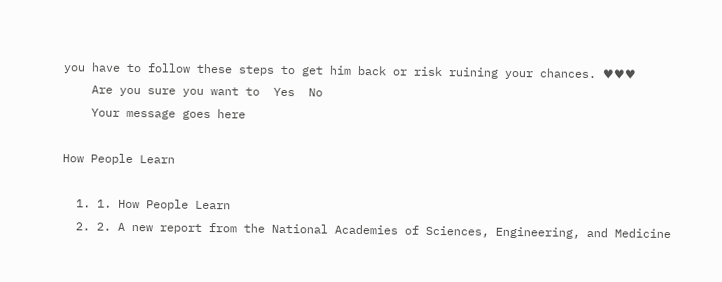you have to follow these steps to get him back or risk ruining your chances. ♥♥♥
    Are you sure you want to  Yes  No
    Your message goes here

How People Learn

  1. 1. How People Learn
  2. 2. A new report from the National Academies of Sciences, Engineering, and Medicine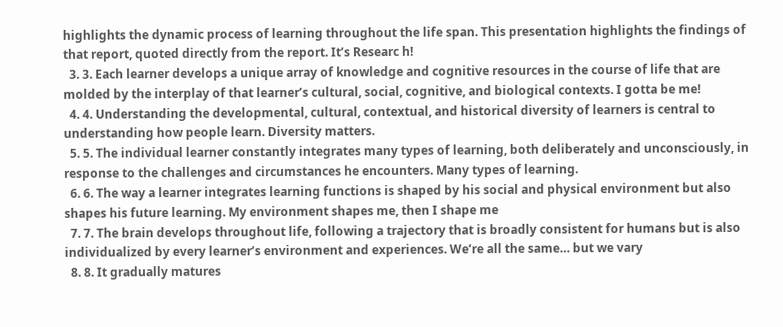highlights the dynamic process of learning throughout the life span. This presentation highlights the findings of that report, quoted directly from the report. It’s Researc h!
  3. 3. Each learner develops a unique array of knowledge and cognitive resources in the course of life that are molded by the interplay of that learner’s cultural, social, cognitive, and biological contexts. I gotta be me!
  4. 4. Understanding the developmental, cultural, contextual, and historical diversity of learners is central to understanding how people learn. Diversity matters.
  5. 5. The individual learner constantly integrates many types of learning, both deliberately and unconsciously, in response to the challenges and circumstances he encounters. Many types of learning.
  6. 6. The way a learner integrates learning functions is shaped by his social and physical environment but also shapes his future learning. My environment shapes me, then I shape me
  7. 7. The brain develops throughout life, following a trajectory that is broadly consistent for humans but is also individualized by every learner’s environment and experiences. We’re all the same… but we vary
  8. 8. It gradually matures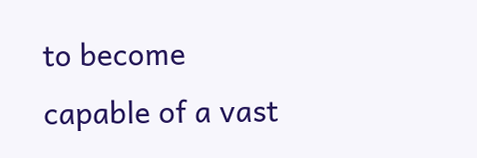to become capable of a vast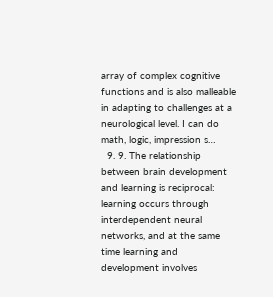array of complex cognitive functions and is also malleable in adapting to challenges at a neurological level. I can do math, logic, impression s…
  9. 9. The relationship between brain development and learning is reciprocal: learning occurs through interdependent neural networks, and at the same time learning and development involves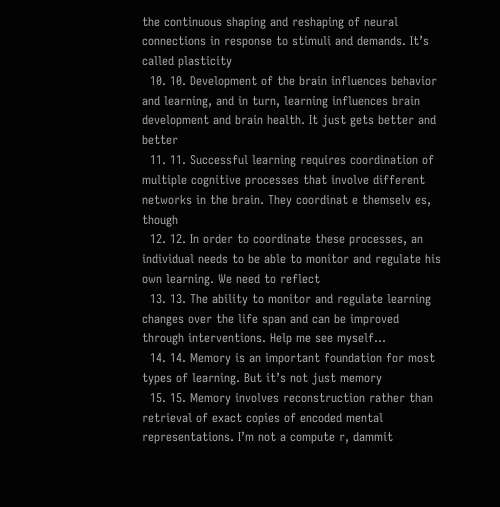the continuous shaping and reshaping of neural connections in response to stimuli and demands. It’s called plasticity
  10. 10. Development of the brain influences behavior and learning, and in turn, learning influences brain development and brain health. It just gets better and better
  11. 11. Successful learning requires coordination of multiple cognitive processes that involve different networks in the brain. They coordinat e themselv es, though
  12. 12. In order to coordinate these processes, an individual needs to be able to monitor and regulate his own learning. We need to reflect
  13. 13. The ability to monitor and regulate learning changes over the life span and can be improved through interventions. Help me see myself…
  14. 14. Memory is an important foundation for most types of learning. But it’s not just memory
  15. 15. Memory involves reconstruction rather than retrieval of exact copies of encoded mental representations. I’m not a compute r, dammit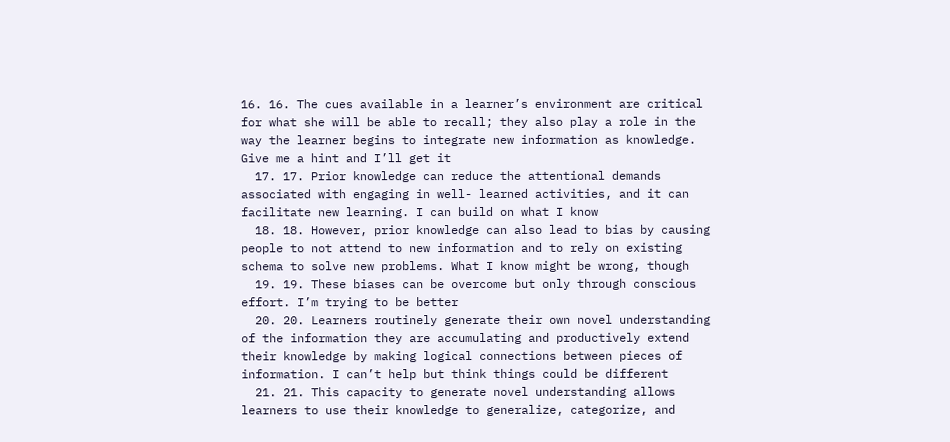16. 16. The cues available in a learner’s environment are critical for what she will be able to recall; they also play a role in the way the learner begins to integrate new information as knowledge. Give me a hint and I’ll get it
  17. 17. Prior knowledge can reduce the attentional demands associated with engaging in well- learned activities, and it can facilitate new learning. I can build on what I know
  18. 18. However, prior knowledge can also lead to bias by causing people to not attend to new information and to rely on existing schema to solve new problems. What I know might be wrong, though
  19. 19. These biases can be overcome but only through conscious effort. I’m trying to be better
  20. 20. Learners routinely generate their own novel understanding of the information they are accumulating and productively extend their knowledge by making logical connections between pieces of information. I can’t help but think things could be different
  21. 21. This capacity to generate novel understanding allows learners to use their knowledge to generalize, categorize, and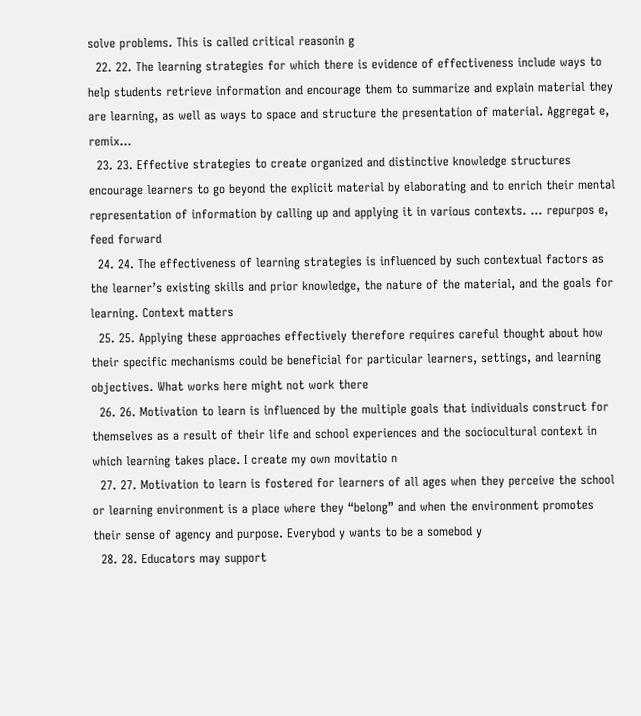solve problems. This is called critical reasonin g
  22. 22. The learning strategies for which there is evidence of effectiveness include ways to help students retrieve information and encourage them to summarize and explain material they are learning, as well as ways to space and structure the presentation of material. Aggregat e, remix…
  23. 23. Effective strategies to create organized and distinctive knowledge structures encourage learners to go beyond the explicit material by elaborating and to enrich their mental representation of information by calling up and applying it in various contexts. … repurpos e, feed forward
  24. 24. The effectiveness of learning strategies is influenced by such contextual factors as the learner’s existing skills and prior knowledge, the nature of the material, and the goals for learning. Context matters
  25. 25. Applying these approaches effectively therefore requires careful thought about how their specific mechanisms could be beneficial for particular learners, settings, and learning objectives. What works here might not work there
  26. 26. Motivation to learn is influenced by the multiple goals that individuals construct for themselves as a result of their life and school experiences and the sociocultural context in which learning takes place. I create my own movitatio n
  27. 27. Motivation to learn is fostered for learners of all ages when they perceive the school or learning environment is a place where they “belong” and when the environment promotes their sense of agency and purpose. Everybod y wants to be a somebod y
  28. 28. Educators may support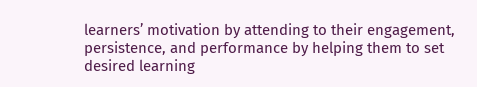learners’ motivation by attending to their engagement, persistence, and performance by helping them to set desired learning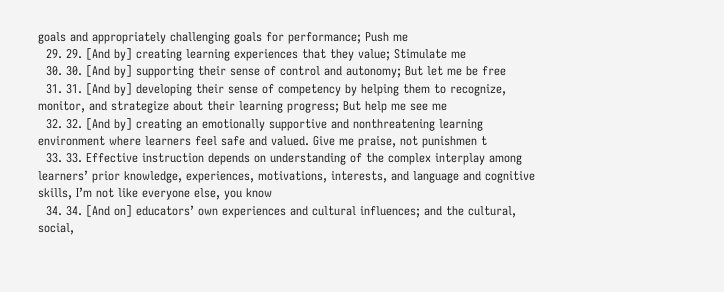goals and appropriately challenging goals for performance; Push me
  29. 29. [And by] creating learning experiences that they value; Stimulate me
  30. 30. [And by] supporting their sense of control and autonomy; But let me be free
  31. 31. [And by] developing their sense of competency by helping them to recognize, monitor, and strategize about their learning progress; But help me see me
  32. 32. [And by] creating an emotionally supportive and nonthreatening learning environment where learners feel safe and valued. Give me praise, not punishmen t
  33. 33. Effective instruction depends on understanding of the complex interplay among learners’ prior knowledge, experiences, motivations, interests, and language and cognitive skills, I’m not like everyone else, you know
  34. 34. [And on] educators’ own experiences and cultural influences; and the cultural, social,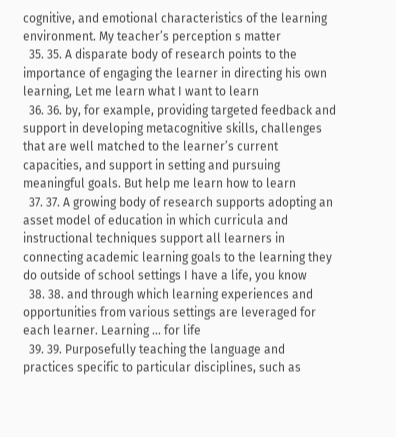cognitive, and emotional characteristics of the learning environment. My teacher’s perception s matter
  35. 35. A disparate body of research points to the importance of engaging the learner in directing his own learning, Let me learn what I want to learn
  36. 36. by, for example, providing targeted feedback and support in developing metacognitive skills, challenges that are well matched to the learner’s current capacities, and support in setting and pursuing meaningful goals. But help me learn how to learn
  37. 37. A growing body of research supports adopting an asset model of education in which curricula and instructional techniques support all learners in connecting academic learning goals to the learning they do outside of school settings I have a life, you know
  38. 38. and through which learning experiences and opportunities from various settings are leveraged for each learner. Learning … for life
  39. 39. Purposefully teaching the language and practices specific to particular disciplines, such as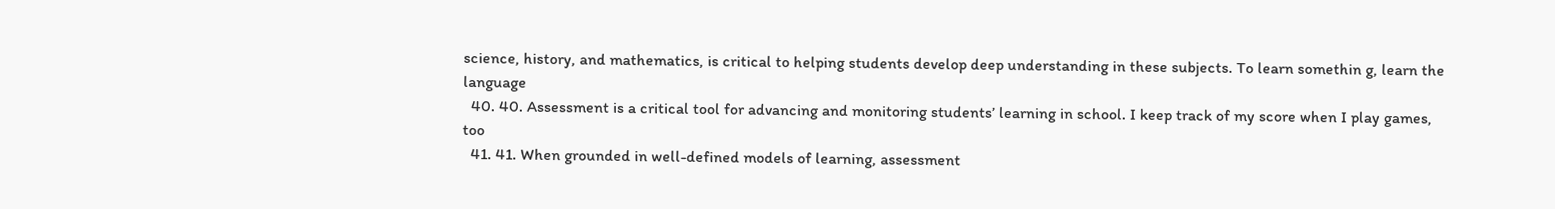science, history, and mathematics, is critical to helping students develop deep understanding in these subjects. To learn somethin g, learn the language
  40. 40. Assessment is a critical tool for advancing and monitoring students’ learning in school. I keep track of my score when I play games, too
  41. 41. When grounded in well-defined models of learning, assessment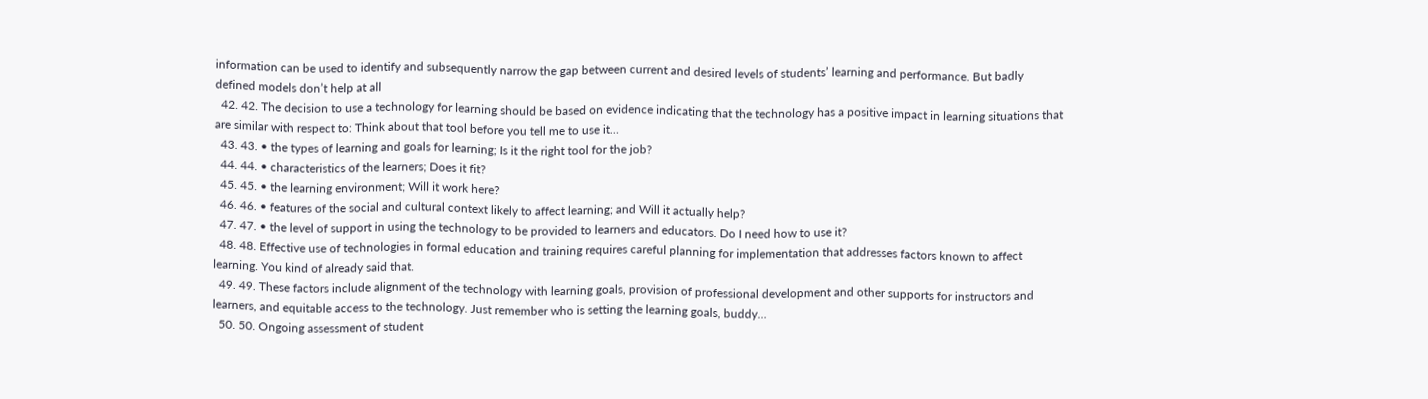information can be used to identify and subsequently narrow the gap between current and desired levels of students’ learning and performance. But badly defined models don’t help at all
  42. 42. The decision to use a technology for learning should be based on evidence indicating that the technology has a positive impact in learning situations that are similar with respect to: Think about that tool before you tell me to use it…
  43. 43. • the types of learning and goals for learning; Is it the right tool for the job?
  44. 44. • characteristics of the learners; Does it fit?
  45. 45. • the learning environment; Will it work here?
  46. 46. • features of the social and cultural context likely to affect learning; and Will it actually help?
  47. 47. • the level of support in using the technology to be provided to learners and educators. Do I need how to use it?
  48. 48. Effective use of technologies in formal education and training requires careful planning for implementation that addresses factors known to affect learning. You kind of already said that.
  49. 49. These factors include alignment of the technology with learning goals, provision of professional development and other supports for instructors and learners, and equitable access to the technology. Just remember who is setting the learning goals, buddy…
  50. 50. Ongoing assessment of student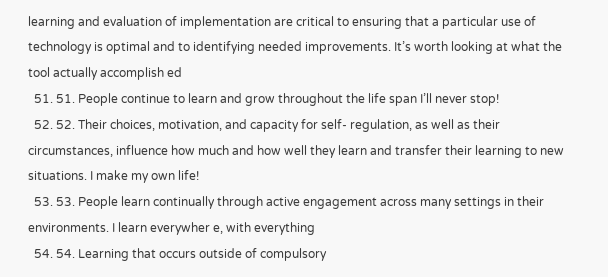learning and evaluation of implementation are critical to ensuring that a particular use of technology is optimal and to identifying needed improvements. It’s worth looking at what the tool actually accomplish ed
  51. 51. People continue to learn and grow throughout the life span I’ll never stop!
  52. 52. Their choices, motivation, and capacity for self- regulation, as well as their circumstances, influence how much and how well they learn and transfer their learning to new situations. I make my own life!
  53. 53. People learn continually through active engagement across many settings in their environments. I learn everywher e, with everything
  54. 54. Learning that occurs outside of compulsory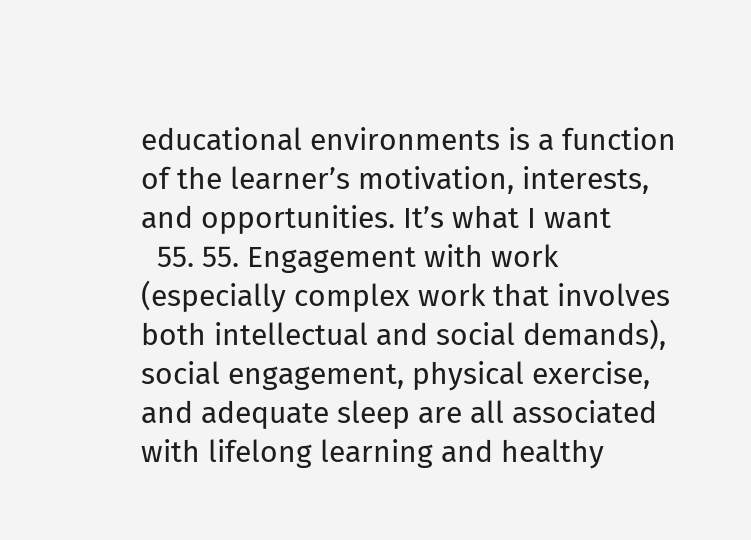educational environments is a function of the learner’s motivation, interests, and opportunities. It’s what I want
  55. 55. Engagement with work (especially complex work that involves both intellectual and social demands), social engagement, physical exercise, and adequate sleep are all associated with lifelong learning and healthy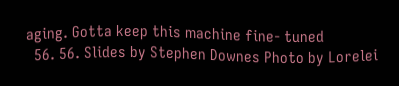aging. Gotta keep this machine fine- tuned
  56. 56. Slides by Stephen Downes Photo by Lorelei